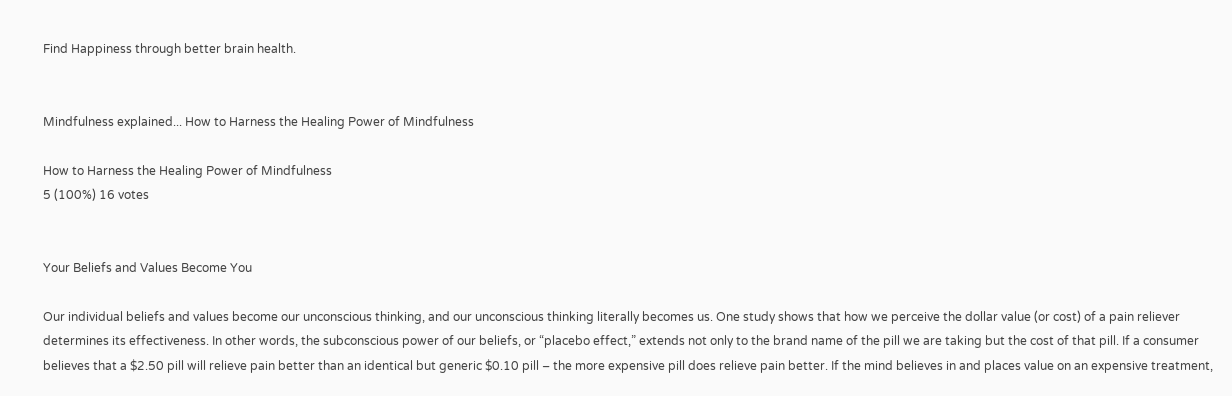Find Happiness through better brain health.


Mindfulness explained... How to Harness the Healing Power of Mindfulness

How to Harness the Healing Power of Mindfulness
5 (100%) 16 votes


Your Beliefs and Values Become You

Our individual beliefs and values become our unconscious thinking, and our unconscious thinking literally becomes us. One study shows that how we perceive the dollar value (or cost) of a pain reliever determines its effectiveness. In other words, the subconscious power of our beliefs, or “placebo effect,” extends not only to the brand name of the pill we are taking but the cost of that pill. If a consumer believes that a $2.50 pill will relieve pain better than an identical but generic $0.10 pill – the more expensive pill does relieve pain better. If the mind believes in and places value on an expensive treatment,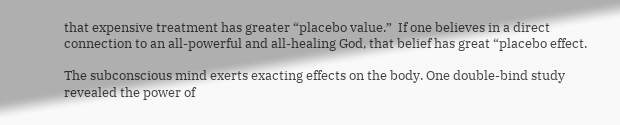that expensive treatment has greater “placebo value.”  If one believes in a direct connection to an all-powerful and all-healing God, that belief has great “placebo effect.

The subconscious mind exerts exacting effects on the body. One double-bind study revealed the power of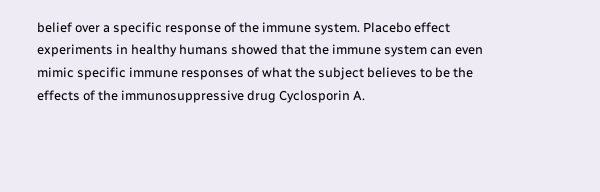belief over a specific response of the immune system. Placebo effect experiments in healthy humans showed that the immune system can even mimic specific immune responses of what the subject believes to be the effects of the immunosuppressive drug Cyclosporin A.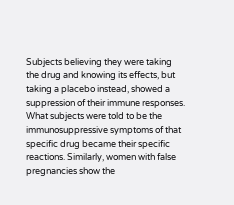Subjects believing they were taking the drug and knowing its effects, but taking a placebo instead, showed a suppression of their immune responses. What subjects were told to be the immunosuppressive symptoms of that specific drug became their specific reactions. Similarly, women with false pregnancies show the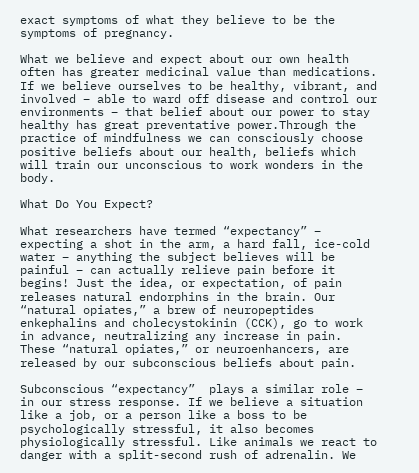exact symptoms of what they believe to be the symptoms of pregnancy.

What we believe and expect about our own health often has greater medicinal value than medications. If we believe ourselves to be healthy, vibrant, and involved – able to ward off disease and control our environments – that belief about our power to stay healthy has great preventative power.Through the practice of mindfulness we can consciously choose positive beliefs about our health, beliefs which will train our unconscious to work wonders in the body.

What Do You Expect?

What researchers have termed “expectancy” – expecting a shot in the arm, a hard fall, ice-cold water – anything the subject believes will be painful – can actually relieve pain before it begins! Just the idea, or expectation, of pain releases natural endorphins in the brain. Our “natural opiates,” a brew of neuropeptides enkephalins and cholecystokinin (CCK), go to work in advance, neutralizing any increase in pain. These “natural opiates,” or neuroenhancers, are released by our subconscious beliefs about pain.

Subconscious “expectancy”  plays a similar role – in our stress response. If we believe a situation like a job, or a person like a boss to be psychologically stressful, it also becomes physiologically stressful. Like animals we react to danger with a split-second rush of adrenalin. We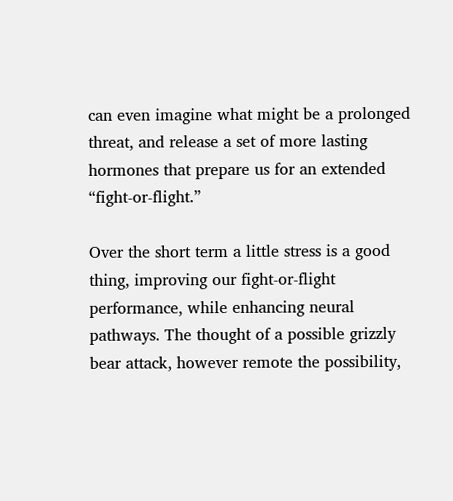can even imagine what might be a prolonged threat, and release a set of more lasting hormones that prepare us for an extended “fight-or-flight.”

Over the short term a little stress is a good thing, improving our fight-or-flight performance, while enhancing neural pathways. The thought of a possible grizzly bear attack, however remote the possibility,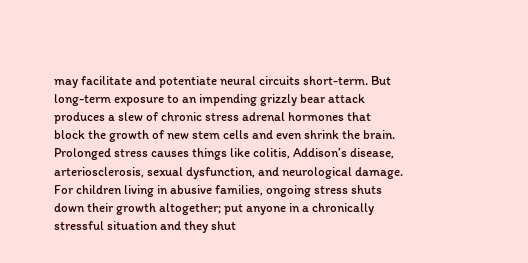may facilitate and potentiate neural circuits short-term. But long-term exposure to an impending grizzly bear attack produces a slew of chronic stress adrenal hormones that block the growth of new stem cells and even shrink the brain. Prolonged stress causes things like colitis, Addison’s disease, arteriosclerosis, sexual dysfunction, and neurological damage. For children living in abusive families, ongoing stress shuts down their growth altogether; put anyone in a chronically stressful situation and they shut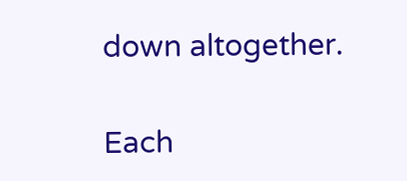down altogether.

Each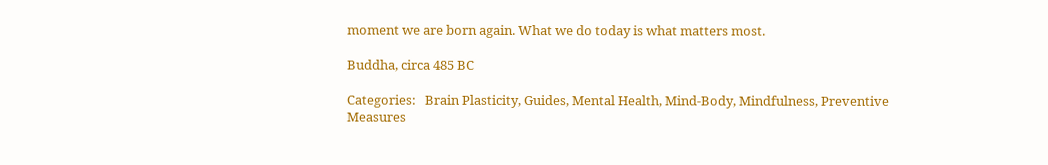moment we are born again. What we do today is what matters most.

Buddha, circa 485 BC

Categories:   Brain Plasticity, Guides, Mental Health, Mind-Body, Mindfulness, Preventive Measures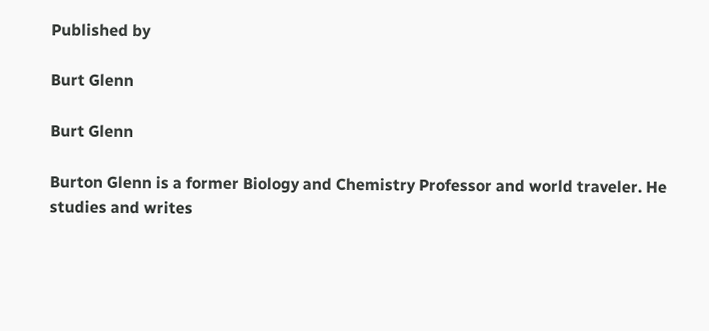Published by

Burt Glenn

Burt Glenn

Burton Glenn is a former Biology and Chemistry Professor and world traveler. He studies and writes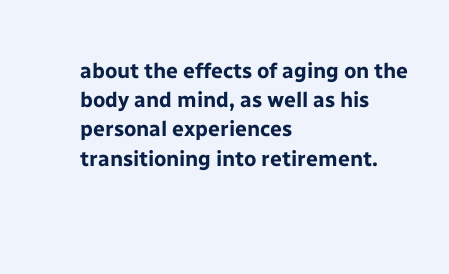about the effects of aging on the body and mind, as well as his personal experiences transitioning into retirement.